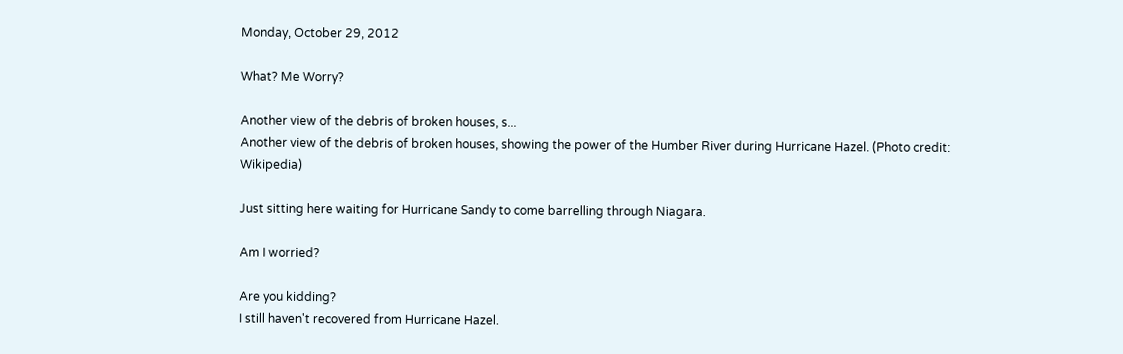Monday, October 29, 2012

What? Me Worry?

Another view of the debris of broken houses, s...
Another view of the debris of broken houses, showing the power of the Humber River during Hurricane Hazel. (Photo credit: Wikipedia)

Just sitting here waiting for Hurricane Sandy to come barrelling through Niagara.

Am I worried?

Are you kidding?
I still haven't recovered from Hurricane Hazel.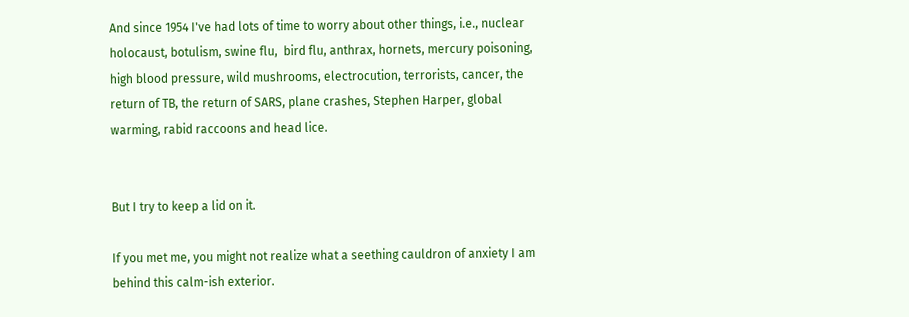And since 1954 I've had lots of time to worry about other things, i.e., nuclear holocaust, botulism, swine flu,  bird flu, anthrax, hornets, mercury poisoning, high blood pressure, wild mushrooms, electrocution, terrorists, cancer, the return of TB, the return of SARS, plane crashes, Stephen Harper, global warming, rabid raccoons and head lice.


But I try to keep a lid on it.

If you met me, you might not realize what a seething cauldron of anxiety I am behind this calm-ish exterior.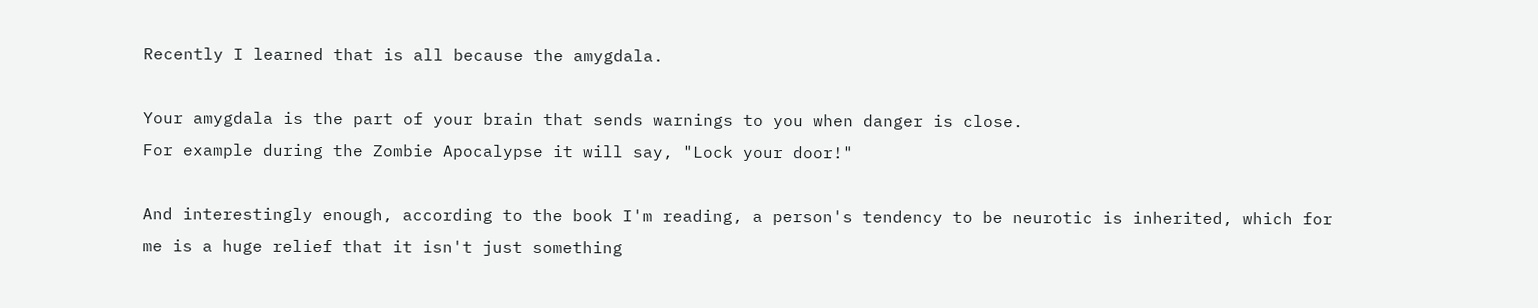Recently I learned that is all because the amygdala.

Your amygdala is the part of your brain that sends warnings to you when danger is close.
For example during the Zombie Apocalypse it will say, "Lock your door!"

And interestingly enough, according to the book I'm reading, a person's tendency to be neurotic is inherited, which for me is a huge relief that it isn't just something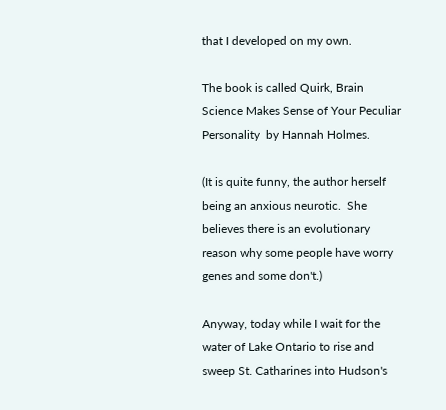that I developed on my own.

The book is called Quirk, Brain Science Makes Sense of Your Peculiar Personality  by Hannah Holmes.

(It is quite funny, the author herself being an anxious neurotic.  She believes there is an evolutionary reason why some people have worry genes and some don't.)

Anyway, today while I wait for the water of Lake Ontario to rise and sweep St. Catharines into Hudson's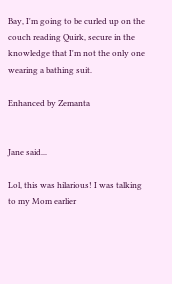Bay, I'm going to be curled up on the couch reading Quirk, secure in the knowledge that I'm not the only one wearing a bathing suit.

Enhanced by Zemanta


Jane said...

Lol, this was hilarious! I was talking to my Mom earlier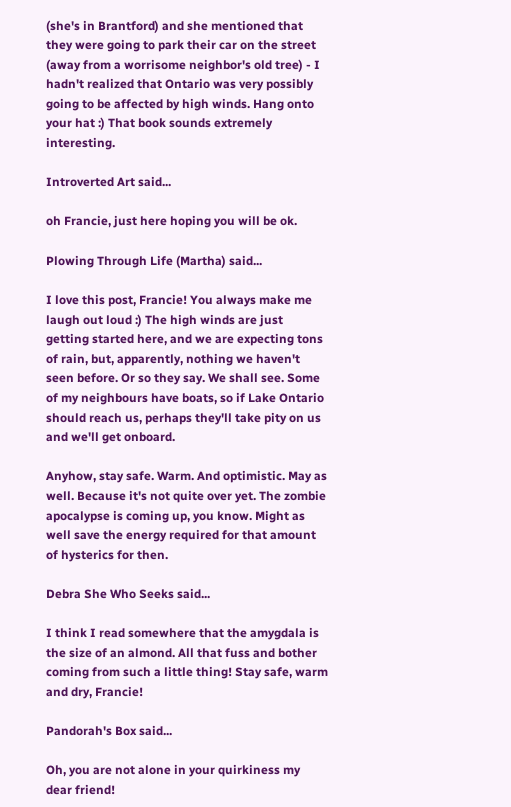(she's in Brantford) and she mentioned that they were going to park their car on the street (away from a worrisome neighbor's old tree) - I hadn't realized that Ontario was very possibly going to be affected by high winds. Hang onto your hat :) That book sounds extremely interesting.

Introverted Art said...

oh Francie, just here hoping you will be ok.

Plowing Through Life (Martha) said...

I love this post, Francie! You always make me laugh out loud :) The high winds are just getting started here, and we are expecting tons of rain, but, apparently, nothing we haven't seen before. Or so they say. We shall see. Some of my neighbours have boats, so if Lake Ontario should reach us, perhaps they'll take pity on us and we'll get onboard.

Anyhow, stay safe. Warm. And optimistic. May as well. Because it's not quite over yet. The zombie apocalypse is coming up, you know. Might as well save the energy required for that amount of hysterics for then.

Debra She Who Seeks said...

I think I read somewhere that the amygdala is the size of an almond. All that fuss and bother coming from such a little thing! Stay safe, warm and dry, Francie!

Pandorah's Box said...

Oh, you are not alone in your quirkiness my dear friend!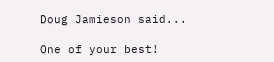Doug Jamieson said...

One of your best!